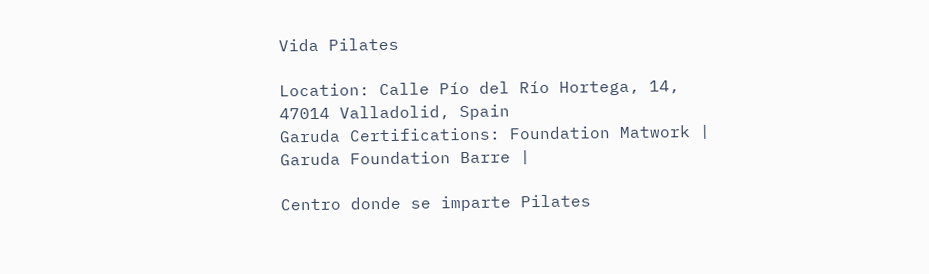Vida Pilates

Location: Calle Pío del Río Hortega, 14, 47014 Valladolid, Spain
Garuda Certifications: Foundation Matwork | Garuda Foundation Barre |

Centro donde se imparte Pilates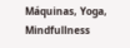Máquinas, Yoga, Mindfullness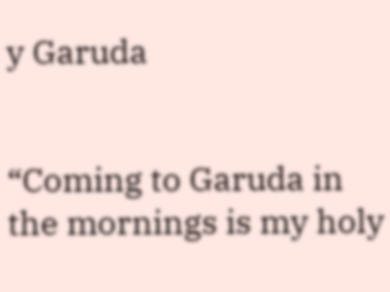y Garuda


“Coming to Garuda in the mornings is my holy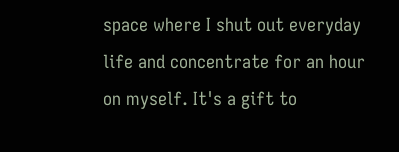space where I shut out everyday life and concentrate for an hour on myself. It's a gift to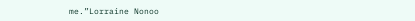me.”Lorraine Nonoo